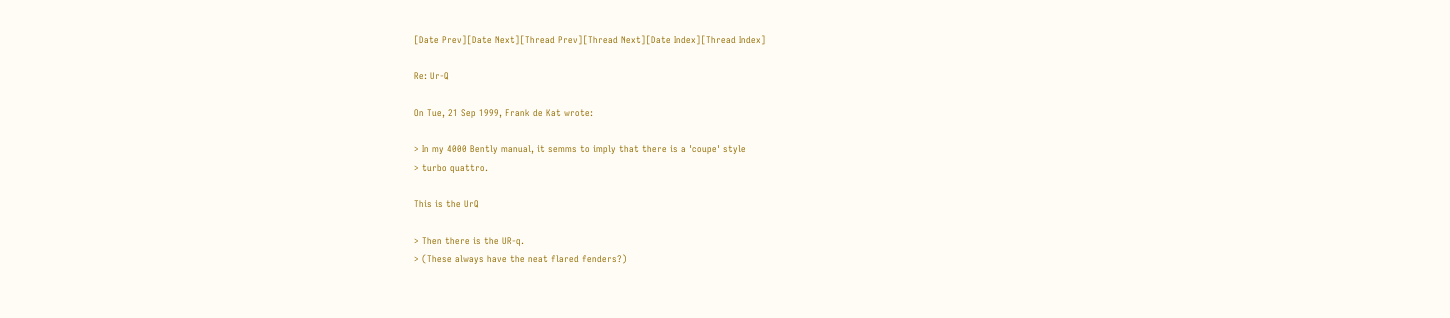[Date Prev][Date Next][Thread Prev][Thread Next][Date Index][Thread Index]

Re: Ur-Q

On Tue, 21 Sep 1999, Frank de Kat wrote:

> In my 4000 Bently manual, it semms to imply that there is a 'coupe' style
> turbo quattro.

This is the UrQ

> Then there is the UR-q.
> (These always have the neat flared fenders?)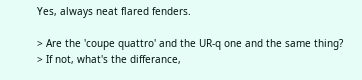Yes, always neat flared fenders.

> Are the 'coupe quattro' and the UR-q one and the same thing?
> If not, what's the differance,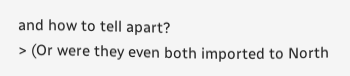and how to tell apart?
> (Or were they even both imported to North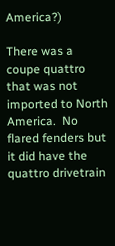America?)

There was a coupe quattro that was not imported to North America.  No
flared fenders but it did have the quattro drivetrain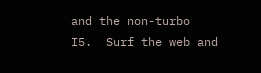and the non-turbo
I5.  Surf the web and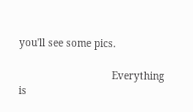you'll see some pics.

                               Everything is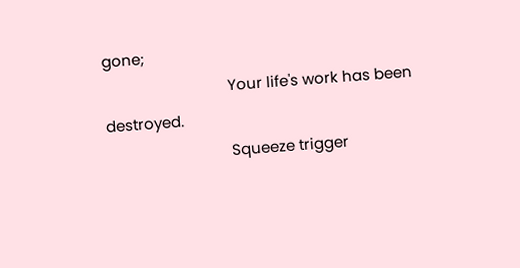gone;
                               Your life's work has been destroyed.
                               Squeeze trigger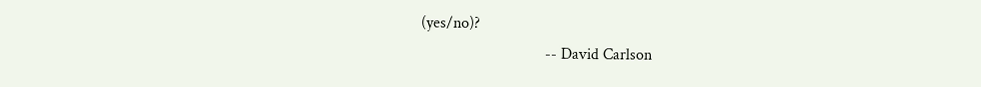(yes/no)?
                               -- David Carlson